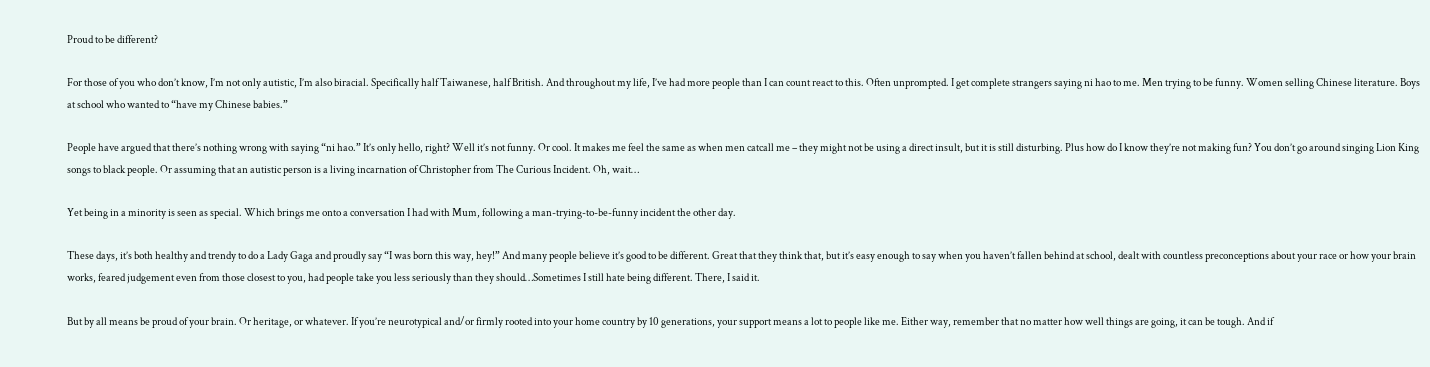Proud to be different?

For those of you who don’t know, I’m not only autistic, I’m also biracial. Specifically half Taiwanese, half British. And throughout my life, I’ve had more people than I can count react to this. Often unprompted. I get complete strangers saying ni hao to me. Men trying to be funny. Women selling Chinese literature. Boys at school who wanted to “have my Chinese babies.”

People have argued that there’s nothing wrong with saying “ni hao.” It’s only hello, right? Well it’s not funny. Or cool. It makes me feel the same as when men catcall me – they might not be using a direct insult, but it is still disturbing. Plus how do I know they’re not making fun? You don’t go around singing Lion King songs to black people. Or assuming that an autistic person is a living incarnation of Christopher from The Curious Incident. Oh, wait…

Yet being in a minority is seen as special. Which brings me onto a conversation I had with Mum, following a man-trying-to-be-funny incident the other day.

These days, it’s both healthy and trendy to do a Lady Gaga and proudly say “I was born this way, hey!” And many people believe it’s good to be different. Great that they think that, but it’s easy enough to say when you haven’t fallen behind at school, dealt with countless preconceptions about your race or how your brain works, feared judgement even from those closest to you, had people take you less seriously than they should…Sometimes I still hate being different. There, I said it.

But by all means be proud of your brain. Or heritage, or whatever. If you’re neurotypical and/or firmly rooted into your home country by 10 generations, your support means a lot to people like me. Either way, remember that no matter how well things are going, it can be tough. And if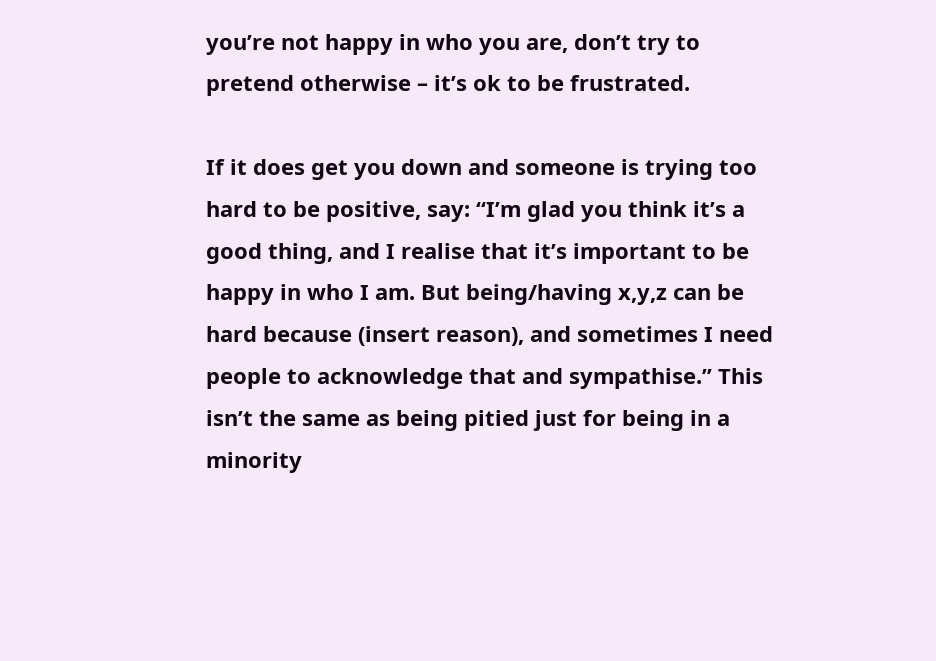you’re not happy in who you are, don’t try to pretend otherwise – it’s ok to be frustrated.

If it does get you down and someone is trying too hard to be positive, say: “I’m glad you think it’s a good thing, and I realise that it’s important to be happy in who I am. But being/having x,y,z can be hard because (insert reason), and sometimes I need people to acknowledge that and sympathise.” This isn’t the same as being pitied just for being in a minority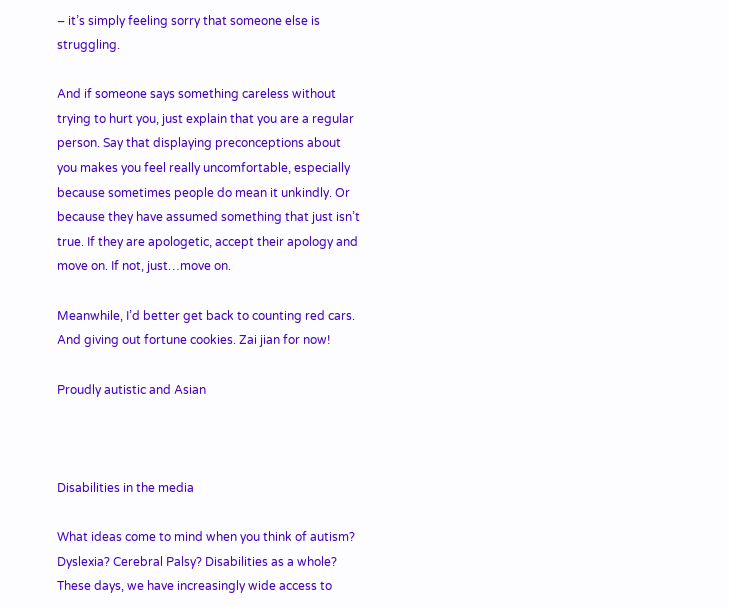– it’s simply feeling sorry that someone else is struggling.

And if someone says something careless without trying to hurt you, just explain that you are a regular person. Say that displaying preconceptions about you makes you feel really uncomfortable, especially because sometimes people do mean it unkindly. Or because they have assumed something that just isn’t true. If they are apologetic, accept their apology and move on. If not, just…move on.

Meanwhile, I’d better get back to counting red cars. And giving out fortune cookies. Zai jian for now!

Proudly autistic and Asian



Disabilities in the media

What ideas come to mind when you think of autism? Dyslexia? Cerebral Palsy? Disabilities as a whole? These days, we have increasingly wide access to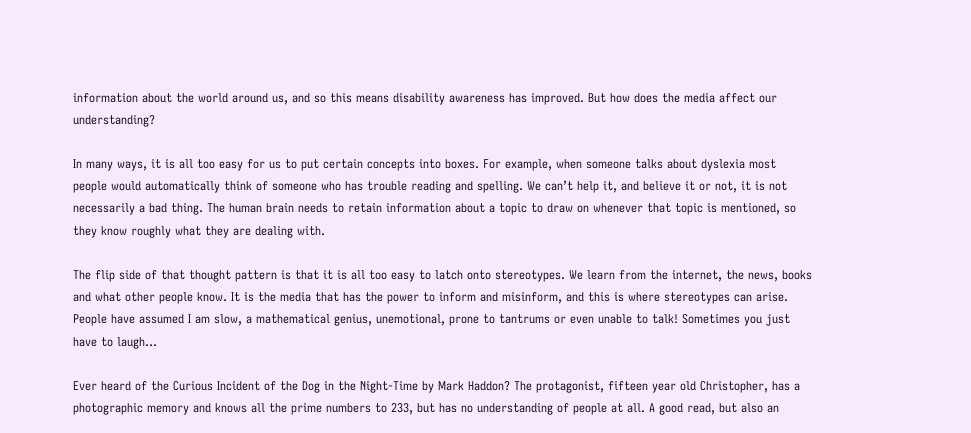information about the world around us, and so this means disability awareness has improved. But how does the media affect our understanding?

In many ways, it is all too easy for us to put certain concepts into boxes. For example, when someone talks about dyslexia most people would automatically think of someone who has trouble reading and spelling. We can’t help it, and believe it or not, it is not necessarily a bad thing. The human brain needs to retain information about a topic to draw on whenever that topic is mentioned, so they know roughly what they are dealing with.

The flip side of that thought pattern is that it is all too easy to latch onto stereotypes. We learn from the internet, the news, books and what other people know. It is the media that has the power to inform and misinform, and this is where stereotypes can arise. People have assumed I am slow, a mathematical genius, unemotional, prone to tantrums or even unable to talk! Sometimes you just have to laugh…

Ever heard of the Curious Incident of the Dog in the Night-Time by Mark Haddon? The protagonist, fifteen year old Christopher, has a photographic memory and knows all the prime numbers to 233, but has no understanding of people at all. A good read, but also an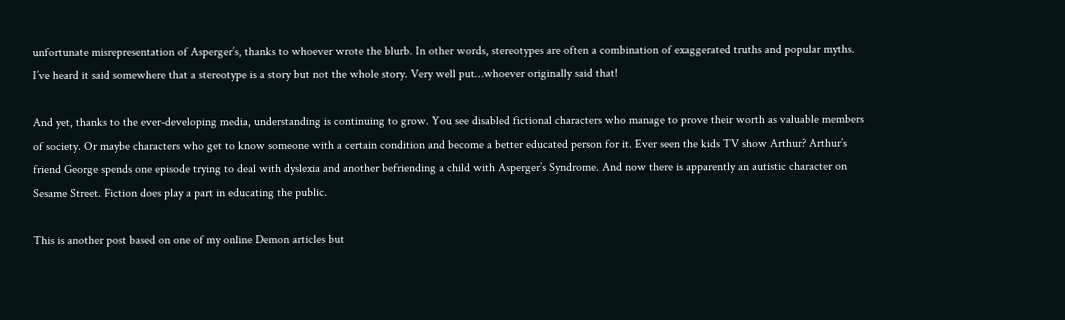unfortunate misrepresentation of Asperger’s, thanks to whoever wrote the blurb. In other words, stereotypes are often a combination of exaggerated truths and popular myths. I’ve heard it said somewhere that a stereotype is a story but not the whole story. Very well put…whoever originally said that!

And yet, thanks to the ever-developing media, understanding is continuing to grow. You see disabled fictional characters who manage to prove their worth as valuable members of society. Or maybe characters who get to know someone with a certain condition and become a better educated person for it. Ever seen the kids TV show Arthur? Arthur’s friend George spends one episode trying to deal with dyslexia and another befriending a child with Asperger’s Syndrome. And now there is apparently an autistic character on Sesame Street. Fiction does play a part in educating the public.

This is another post based on one of my online Demon articles but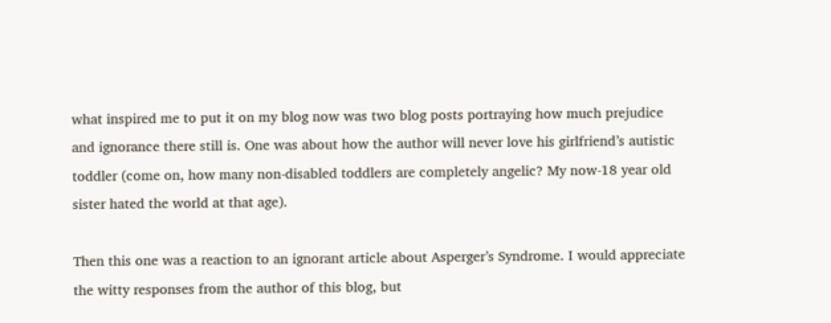what inspired me to put it on my blog now was two blog posts portraying how much prejudice and ignorance there still is. One was about how the author will never love his girlfriend’s autistic toddler (come on, how many non-disabled toddlers are completely angelic? My now-18 year old sister hated the world at that age).

Then this one was a reaction to an ignorant article about Asperger’s Syndrome. I would appreciate the witty responses from the author of this blog, but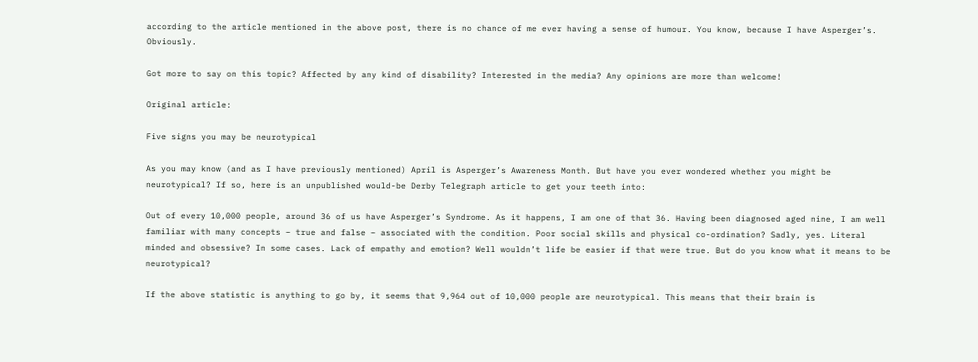according to the article mentioned in the above post, there is no chance of me ever having a sense of humour. You know, because I have Asperger’s. Obviously.

Got more to say on this topic? Affected by any kind of disability? Interested in the media? Any opinions are more than welcome!

Original article:

Five signs you may be neurotypical

As you may know (and as I have previously mentioned) April is Asperger’s Awareness Month. But have you ever wondered whether you might be neurotypical? If so, here is an unpublished would-be Derby Telegraph article to get your teeth into:

Out of every 10,000 people, around 36 of us have Asperger’s Syndrome. As it happens, I am one of that 36. Having been diagnosed aged nine, I am well familiar with many concepts – true and false – associated with the condition. Poor social skills and physical co-ordination? Sadly, yes. Literal minded and obsessive? In some cases. Lack of empathy and emotion? Well wouldn’t life be easier if that were true. But do you know what it means to be neurotypical?

If the above statistic is anything to go by, it seems that 9,964 out of 10,000 people are neurotypical. This means that their brain is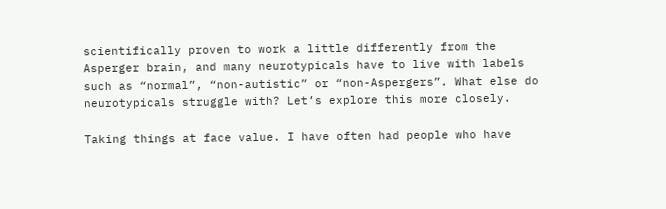scientifically proven to work a little differently from the Asperger brain, and many neurotypicals have to live with labels such as “normal”, “non-autistic” or “non-Aspergers”. What else do neurotypicals struggle with? Let’s explore this more closely.

Taking things at face value. I have often had people who have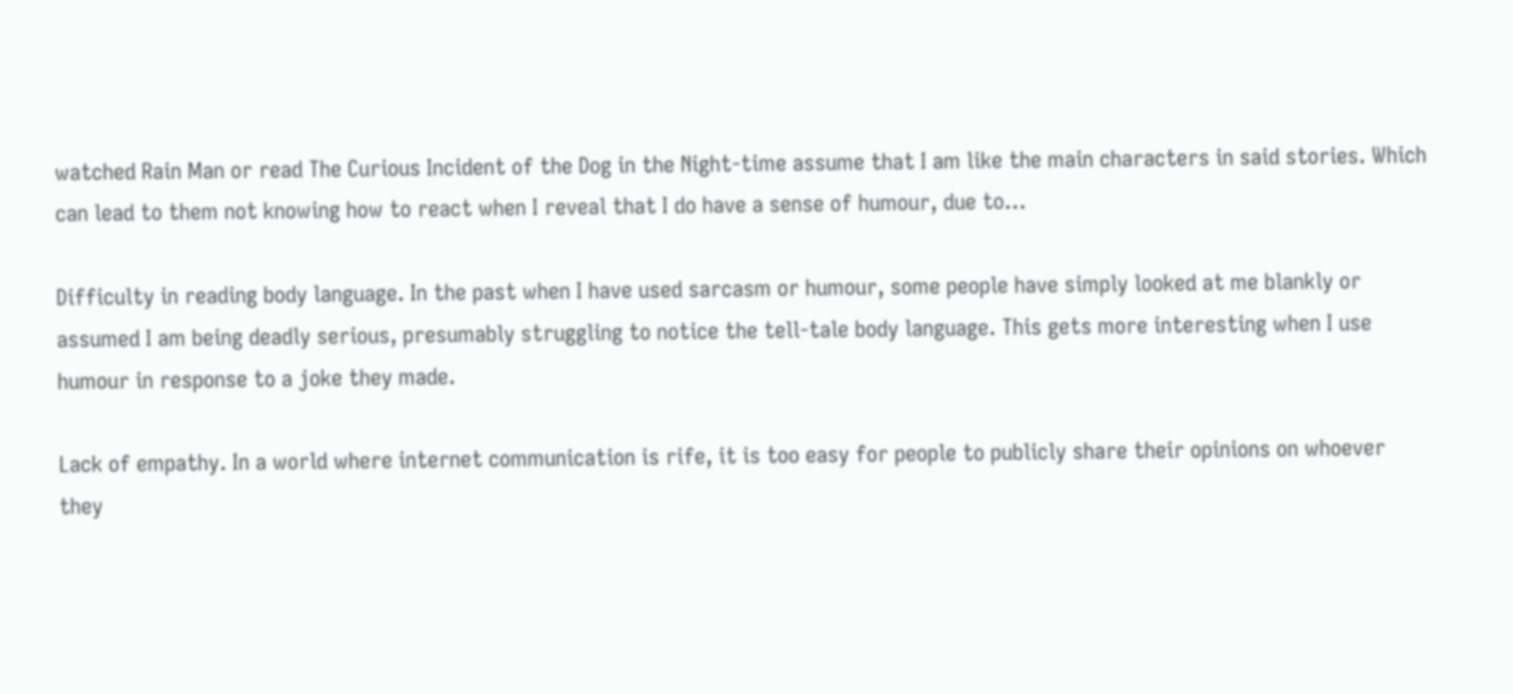watched Rain Man or read The Curious Incident of the Dog in the Night-time assume that I am like the main characters in said stories. Which can lead to them not knowing how to react when I reveal that I do have a sense of humour, due to…

Difficulty in reading body language. In the past when I have used sarcasm or humour, some people have simply looked at me blankly or assumed I am being deadly serious, presumably struggling to notice the tell-tale body language. This gets more interesting when I use humour in response to a joke they made.

Lack of empathy. In a world where internet communication is rife, it is too easy for people to publicly share their opinions on whoever they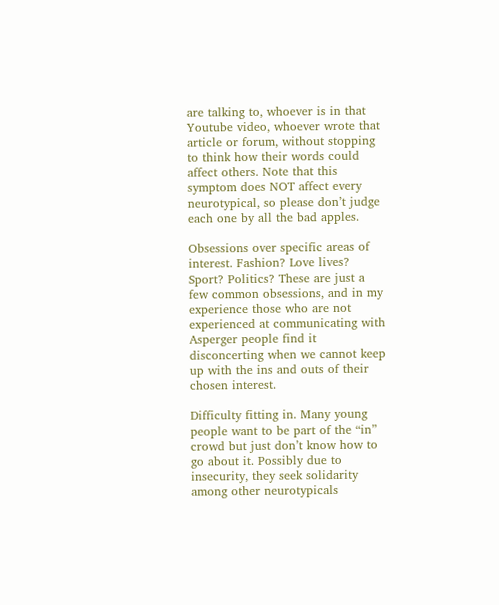are talking to, whoever is in that Youtube video, whoever wrote that article or forum, without stopping to think how their words could affect others. Note that this symptom does NOT affect every neurotypical, so please don’t judge each one by all the bad apples.

Obsessions over specific areas of interest. Fashion? Love lives? Sport? Politics? These are just a few common obsessions, and in my experience those who are not experienced at communicating with Asperger people find it disconcerting when we cannot keep up with the ins and outs of their chosen interest.

Difficulty fitting in. Many young people want to be part of the “in” crowd but just don’t know how to go about it. Possibly due to insecurity, they seek solidarity among other neurotypicals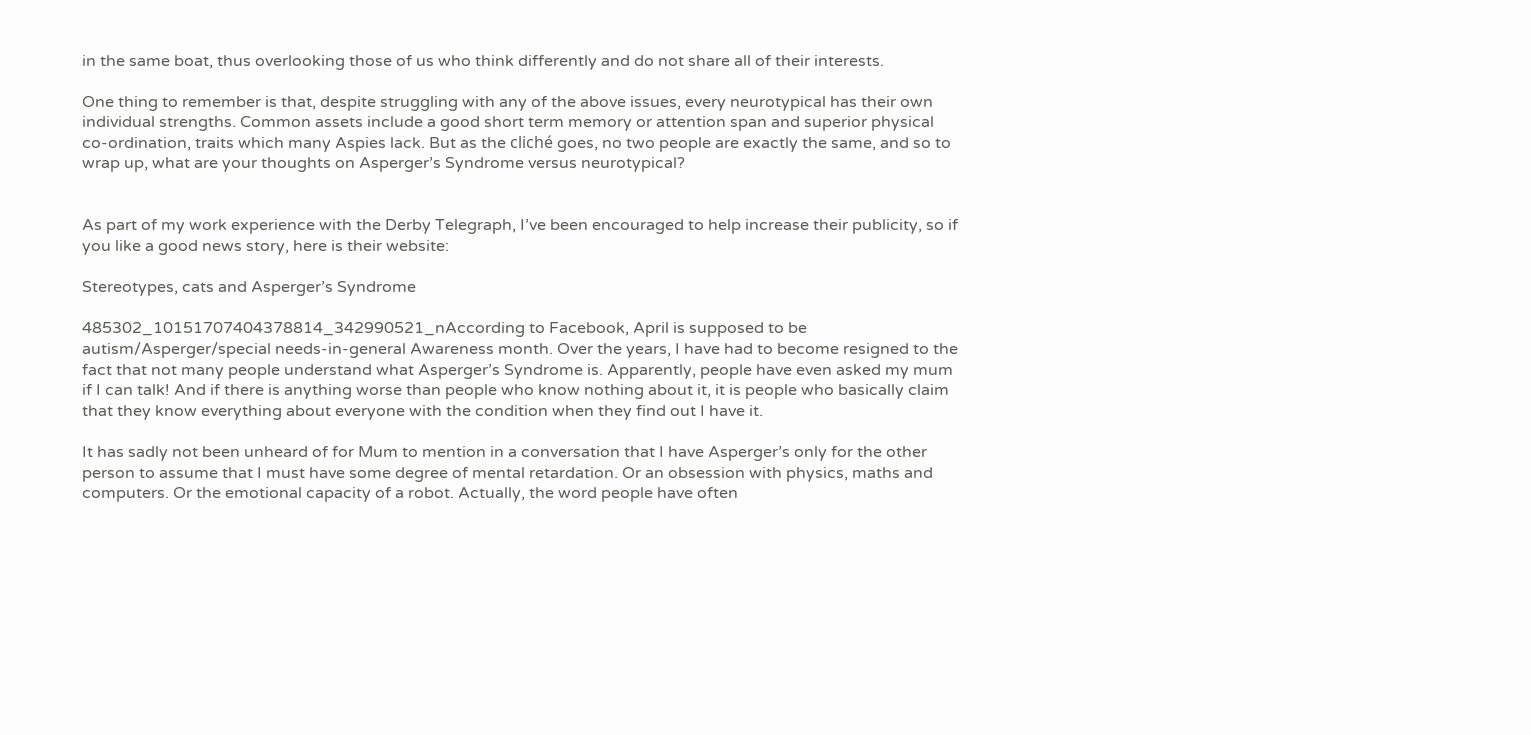in the same boat, thus overlooking those of us who think differently and do not share all of their interests.

One thing to remember is that, despite struggling with any of the above issues, every neurotypical has their own individual strengths. Common assets include a good short term memory or attention span and superior physical co-ordination, traits which many Aspies lack. But as the cliché goes, no two people are exactly the same, and so to wrap up, what are your thoughts on Asperger’s Syndrome versus neurotypical?


As part of my work experience with the Derby Telegraph, I’ve been encouraged to help increase their publicity, so if you like a good news story, here is their website:

Stereotypes, cats and Asperger’s Syndrome

485302_10151707404378814_342990521_nAccording to Facebook, April is supposed to be autism/Asperger/special needs-in-general Awareness month. Over the years, I have had to become resigned to the fact that not many people understand what Asperger’s Syndrome is. Apparently, people have even asked my mum if I can talk! And if there is anything worse than people who know nothing about it, it is people who basically claim that they know everything about everyone with the condition when they find out I have it.

It has sadly not been unheard of for Mum to mention in a conversation that I have Asperger’s only for the other person to assume that I must have some degree of mental retardation. Or an obsession with physics, maths and computers. Or the emotional capacity of a robot. Actually, the word people have often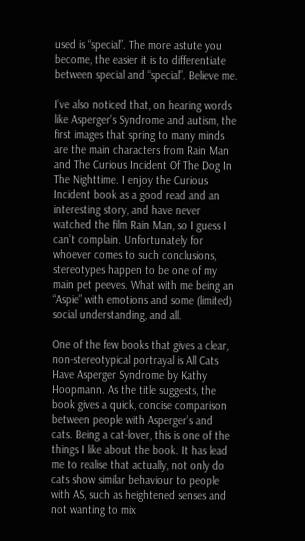used is “special”. The more astute you become, the easier it is to differentiate between special and “special”. Believe me.

I’ve also noticed that, on hearing words like Asperger’s Syndrome and autism, the first images that spring to many minds are the main characters from Rain Man and The Curious Incident Of The Dog In The Nighttime. I enjoy the Curious Incident book as a good read and an interesting story, and have never watched the film Rain Man, so I guess I can’t complain. Unfortunately for whoever comes to such conclusions, stereotypes happen to be one of my main pet peeves. What with me being an “Aspie” with emotions and some (limited) social understanding, and all.

One of the few books that gives a clear, non-stereotypical portrayal is All Cats Have Asperger Syndrome by Kathy Hoopmann. As the title suggests, the book gives a quick, concise comparison between people with Asperger’s and cats. Being a cat-lover, this is one of the things I like about the book. It has lead me to realise that actually, not only do cats show similar behaviour to people with AS, such as heightened senses and not wanting to mix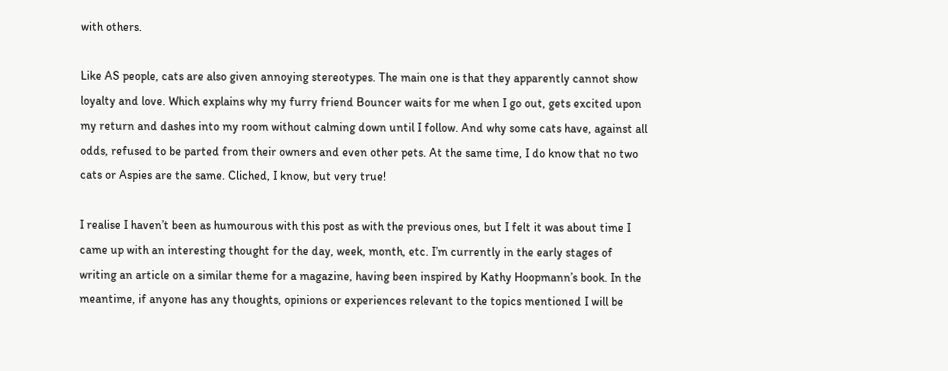with others.

Like AS people, cats are also given annoying stereotypes. The main one is that they apparently cannot show loyalty and love. Which explains why my furry friend Bouncer waits for me when I go out, gets excited upon my return and dashes into my room without calming down until I follow. And why some cats have, against all odds, refused to be parted from their owners and even other pets. At the same time, I do know that no two cats or Aspies are the same. Cliched, I know, but very true!

I realise I haven’t been as humourous with this post as with the previous ones, but I felt it was about time I came up with an interesting thought for the day, week, month, etc. I’m currently in the early stages of writing an article on a similar theme for a magazine, having been inspired by Kathy Hoopmann’s book. In the meantime, if anyone has any thoughts, opinions or experiences relevant to the topics mentioned I will be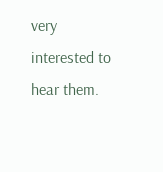very interested to hear them.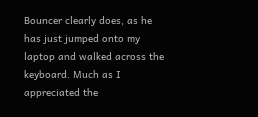Bouncer clearly does, as he has just jumped onto my laptop and walked across the keyboard. Much as I appreciated the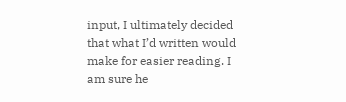input, I ultimately decided that what I’d written would make for easier reading. I am sure he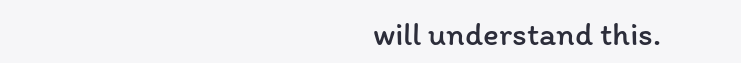will understand this.